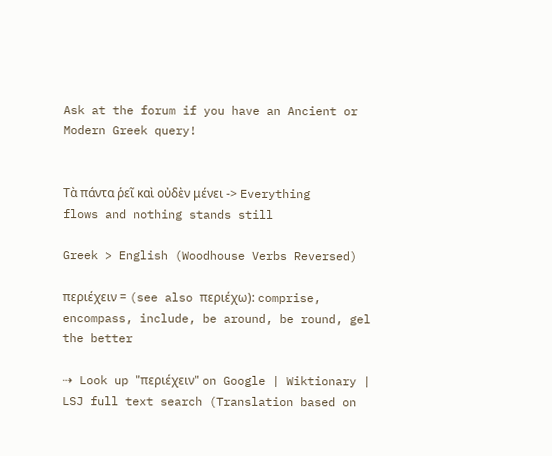Ask at the forum if you have an Ancient or Modern Greek query!


Τὰ πάντα ῥεῖ καὶ οὐδὲν μένει -> Everything flows and nothing stands still

Greek > English (Woodhouse Verbs Reversed)

περιέχειν = (see also περιέχω): comprise, encompass, include, be around, be round, gel the better

⇢ Look up "περιέχειν" on Google | Wiktionary | LSJ full text search (Translation based on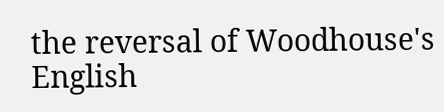the reversal of Woodhouse's English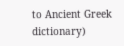to Ancient Greek dictionary)